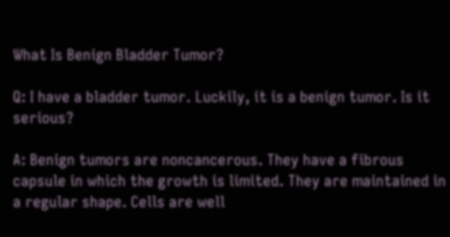What Is Benign Bladder Tumor?

Q: I have a bladder tumor. Luckily, it is a benign tumor. Is it serious?

A: Benign tumors are noncancerous. They have a fibrous capsule in which the growth is limited. They are maintained in a regular shape. Cells are well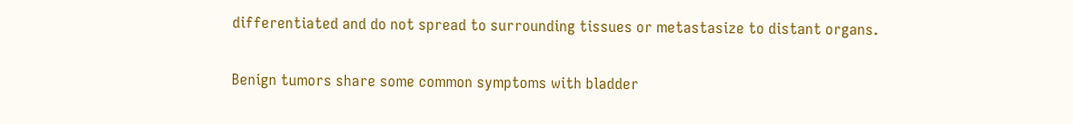differentiated and do not spread to surrounding tissues or metastasize to distant organs.

Benign tumors share some common symptoms with bladder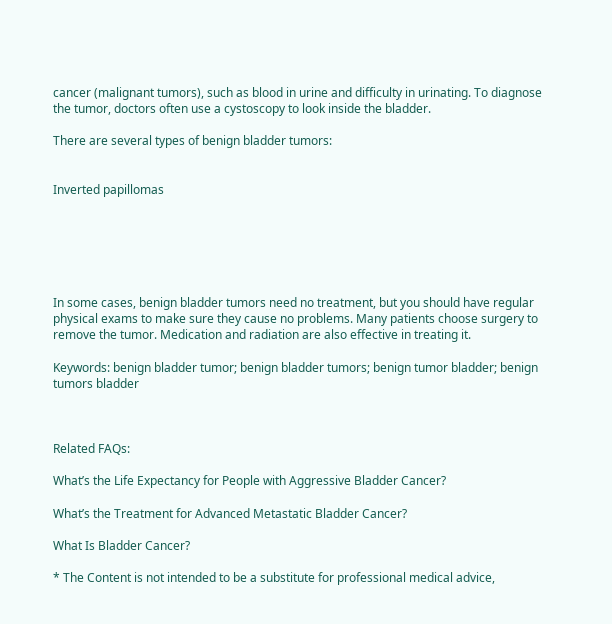cancer (malignant tumors), such as blood in urine and difficulty in urinating. To diagnose the tumor, doctors often use a cystoscopy to look inside the bladder.

There are several types of benign bladder tumors:


Inverted papillomas






In some cases, benign bladder tumors need no treatment, but you should have regular physical exams to make sure they cause no problems. Many patients choose surgery to remove the tumor. Medication and radiation are also effective in treating it.

Keywords: benign bladder tumor; benign bladder tumors; benign tumor bladder; benign tumors bladder



Related FAQs:

What’s the Life Expectancy for People with Aggressive Bladder Cancer?

What’s the Treatment for Advanced Metastatic Bladder Cancer?

What Is Bladder Cancer?

* The Content is not intended to be a substitute for professional medical advice,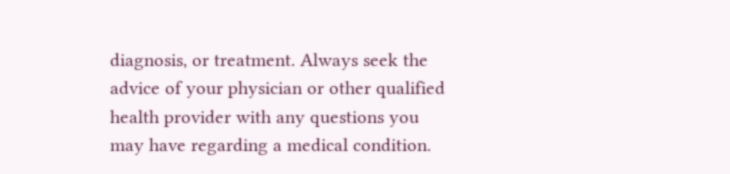diagnosis, or treatment. Always seek the advice of your physician or other qualified health provider with any questions you may have regarding a medical condition.